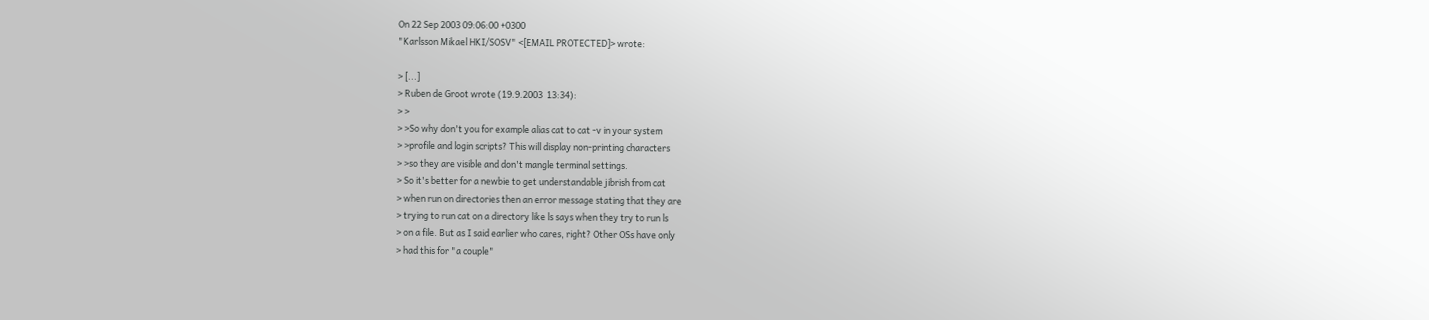On 22 Sep 2003 09:06:00 +0300
"Karlsson Mikael HKI/SOSV" <[EMAIL PROTECTED]> wrote:

> [...]
> Ruben de Groot wrote (19.9.2003  13:34):
> >
> >So why don't you for example alias cat to cat -v in your system
> >profile and login scripts? This will display non-printing characters
> >so they are visible and don't mangle terminal settings.
> So it's better for a newbie to get understandable jibrish from cat
> when run on directories then an error message stating that they are
> trying to run cat on a directory like ls says when they try to run ls
> on a file. But as I said earlier who cares, right? Other OSs have only
> had this for "a couple"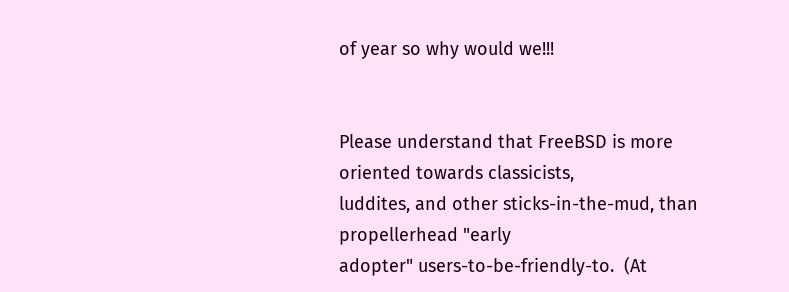of year so why would we!!!


Please understand that FreeBSD is more oriented towards classicists,
luddites, and other sticks-in-the-mud, than propellerhead "early
adopter" users-to-be-friendly-to.  (At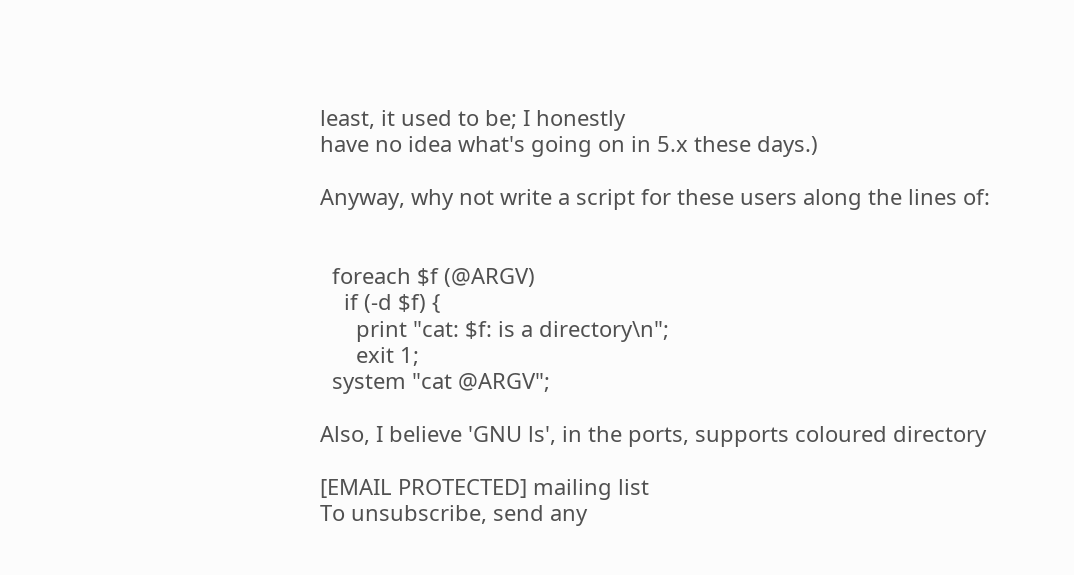least, it used to be; I honestly
have no idea what's going on in 5.x these days.)

Anyway, why not write a script for these users along the lines of:


  foreach $f (@ARGV)
    if (-d $f) {
      print "cat: $f: is a directory\n";
      exit 1;
  system "cat @ARGV";

Also, I believe 'GNU ls', in the ports, supports coloured directory

[EMAIL PROTECTED] mailing list
To unsubscribe, send any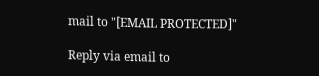mail to "[EMAIL PROTECTED]"

Reply via email to